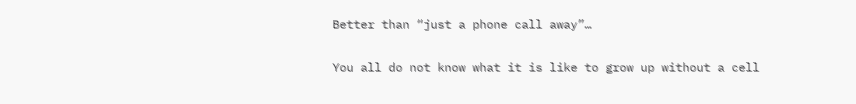Better than “just a phone call away”…

You all do not know what it is like to grow up without a cell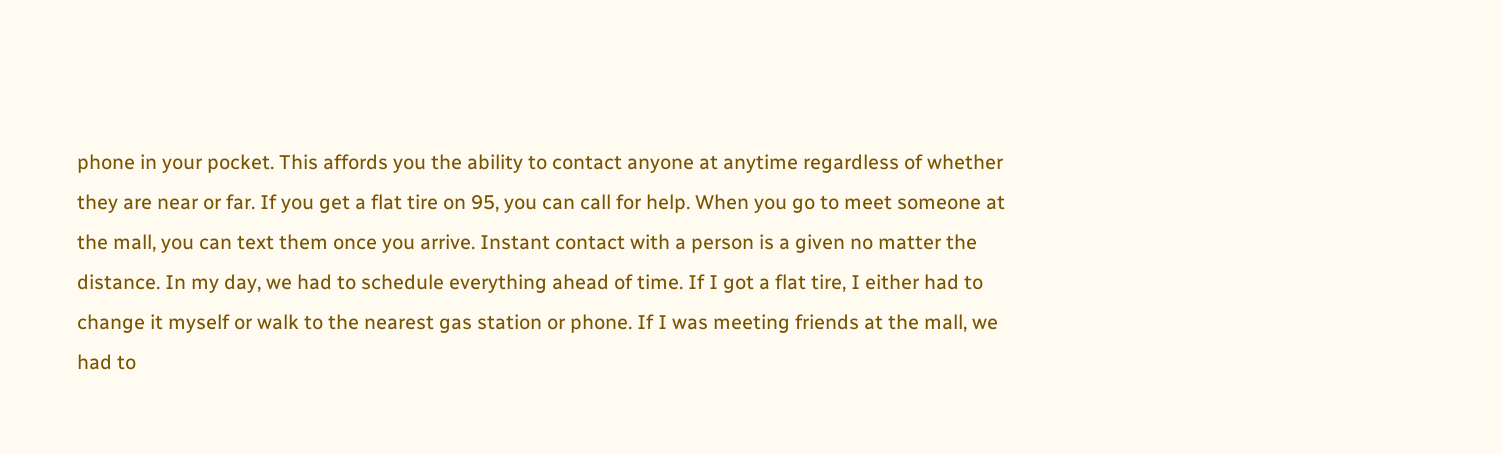phone in your pocket. This affords you the ability to contact anyone at anytime regardless of whether they are near or far. If you get a flat tire on 95, you can call for help. When you go to meet someone at the mall, you can text them once you arrive. Instant contact with a person is a given no matter the distance. In my day, we had to schedule everything ahead of time. If I got a flat tire, I either had to change it myself or walk to the nearest gas station or phone. If I was meeting friends at the mall, we had to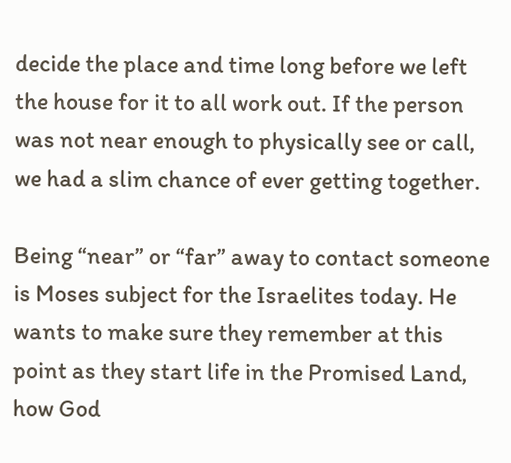decide the place and time long before we left the house for it to all work out. If the person was not near enough to physically see or call, we had a slim chance of ever getting together.

Being “near” or “far” away to contact someone is Moses subject for the Israelites today. He wants to make sure they remember at this point as they start life in the Promised Land,  how God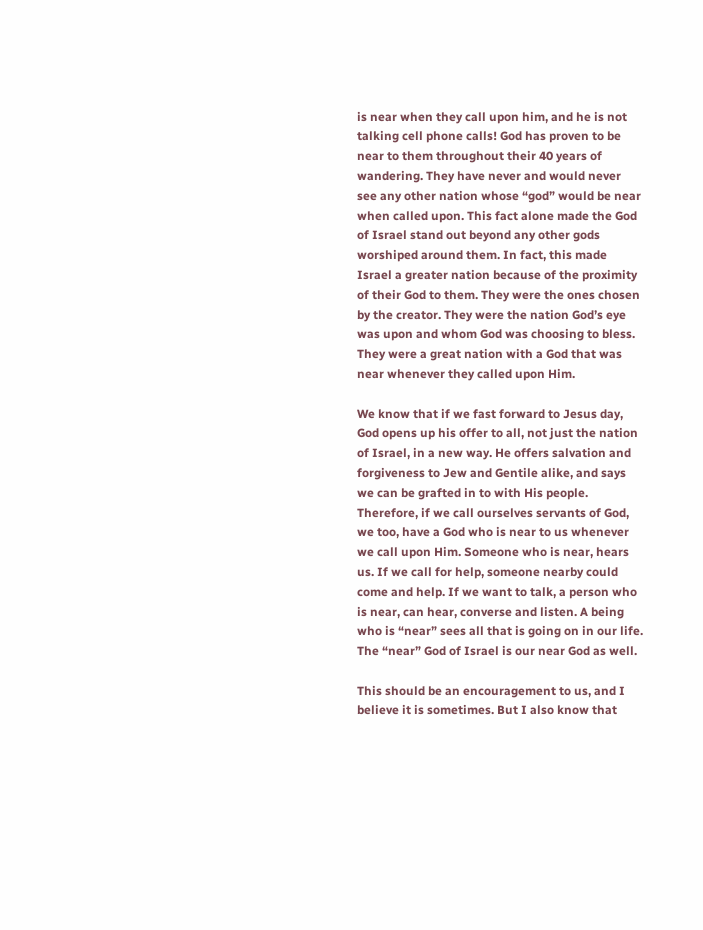is near when they call upon him, and he is not talking cell phone calls! God has proven to be near to them throughout their 40 years of wandering. They have never and would never see any other nation whose “god” would be near when called upon. This fact alone made the God of Israel stand out beyond any other gods worshiped around them. In fact, this made Israel a greater nation because of the proximity of their God to them. They were the ones chosen by the creator. They were the nation God’s eye was upon and whom God was choosing to bless. They were a great nation with a God that was near whenever they called upon Him.

We know that if we fast forward to Jesus day, God opens up his offer to all, not just the nation of Israel, in a new way. He offers salvation and forgiveness to Jew and Gentile alike, and says we can be grafted in to with His people. Therefore, if we call ourselves servants of God, we too, have a God who is near to us whenever we call upon Him. Someone who is near, hears us. If we call for help, someone nearby could come and help. If we want to talk, a person who is near, can hear, converse and listen. A being who is “near” sees all that is going on in our life. The “near” God of Israel is our near God as well.

This should be an encouragement to us, and I believe it is sometimes. But I also know that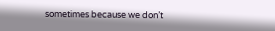sometimes because we don’t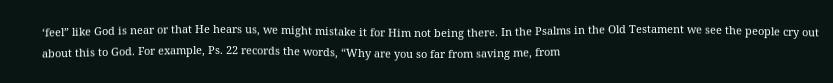‘feel” like God is near or that He hears us, we might mistake it for Him not being there. In the Psalms in the Old Testament we see the people cry out about this to God. For example, Ps. 22 records the words, “Why are you so far from saving me, from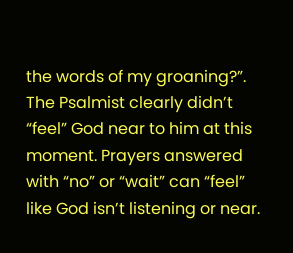the words of my groaning?”. The Psalmist clearly didn’t “feel” God near to him at this moment. Prayers answered with “no” or “wait” can “feel” like God isn’t listening or near.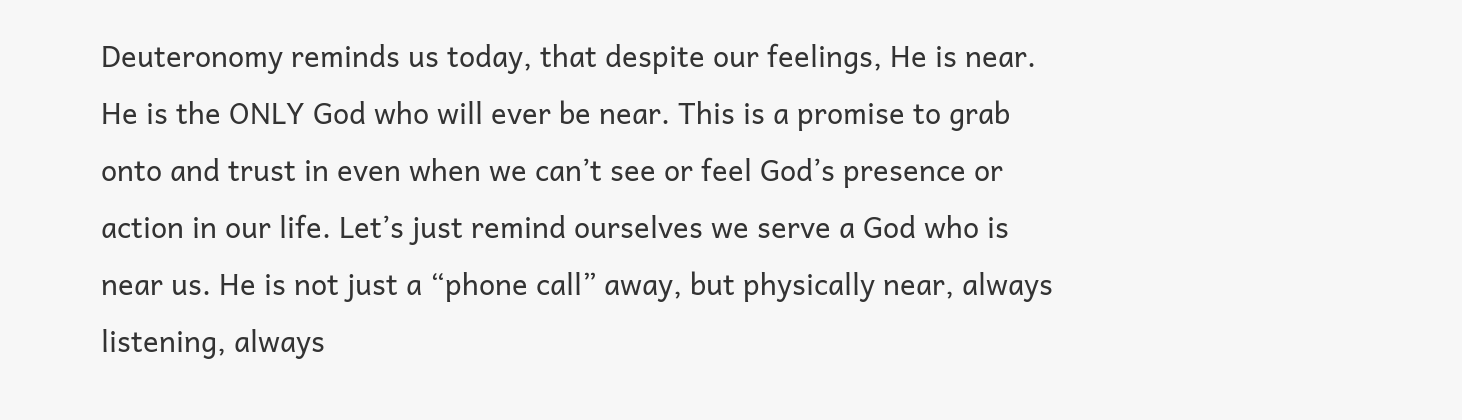Deuteronomy reminds us today, that despite our feelings, He is near. He is the ONLY God who will ever be near. This is a promise to grab onto and trust in even when we can’t see or feel God’s presence or action in our life. Let’s just remind ourselves we serve a God who is near us. He is not just a “phone call” away, but physically near, always listening, always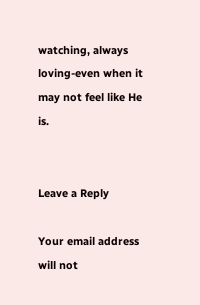watching, always loving-even when it may not feel like He is.


Leave a Reply

Your email address will not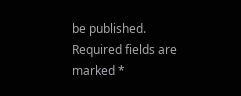be published. Required fields are marked *